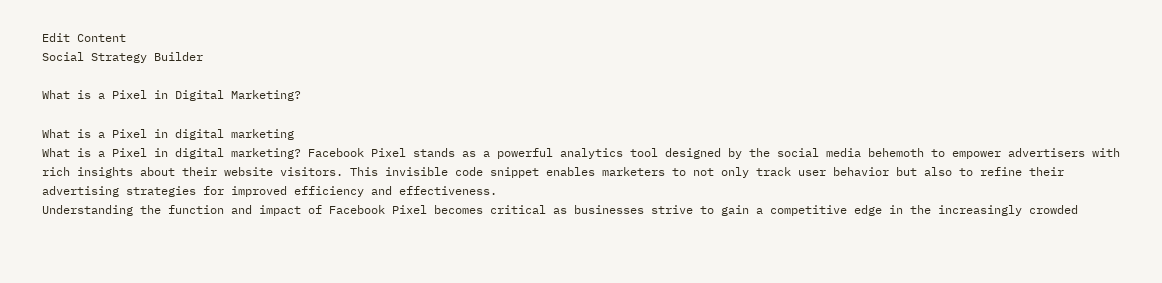Edit Content
Social Strategy Builder

What is a Pixel in Digital Marketing?

What is a Pixel in digital marketing
What is a Pixel in digital marketing? Facebook Pixel stands as a powerful analytics tool designed by the social media behemoth to empower advertisers with rich insights about their website visitors. This invisible code snippet enables marketers to not only track user behavior but also to refine their advertising strategies for improved efficiency and effectiveness.
Understanding the function and impact of Facebook Pixel becomes critical as businesses strive to gain a competitive edge in the increasingly crowded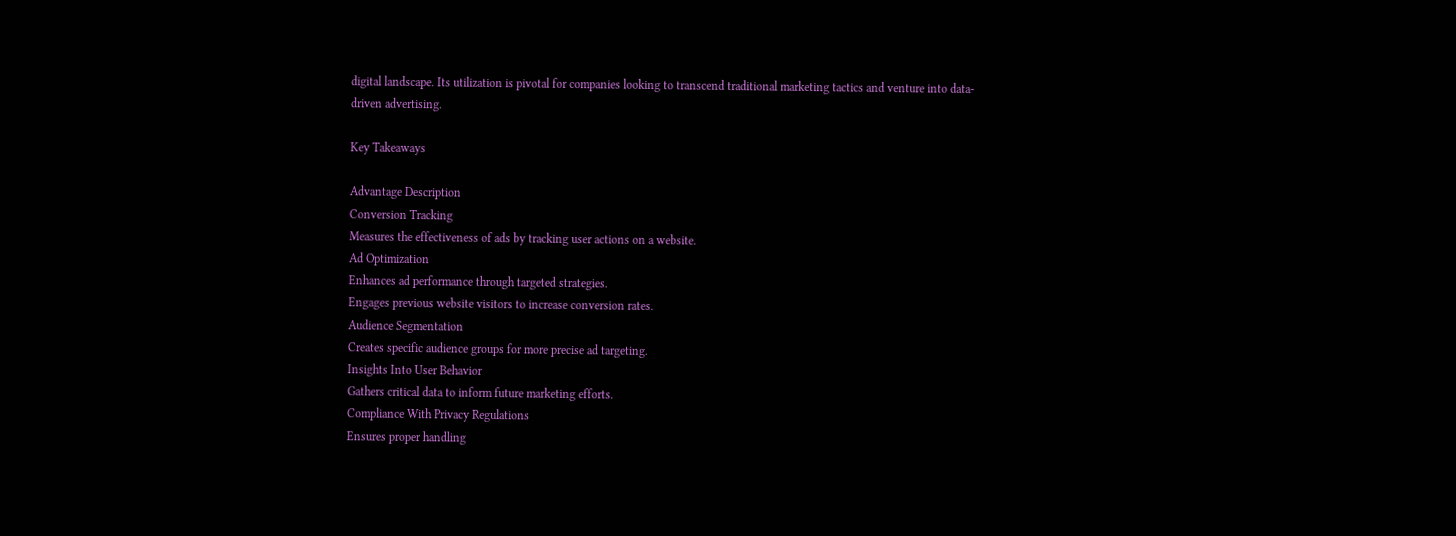digital landscape. Its utilization is pivotal for companies looking to transcend traditional marketing tactics and venture into data-driven advertising.

Key Takeaways

Advantage Description
Conversion Tracking
Measures the effectiveness of ads by tracking user actions on a website.
Ad Optimization
Enhances ad performance through targeted strategies.
Engages previous website visitors to increase conversion rates.
Audience Segmentation
Creates specific audience groups for more precise ad targeting.
Insights Into User Behavior
Gathers critical data to inform future marketing efforts.
Compliance With Privacy Regulations
Ensures proper handling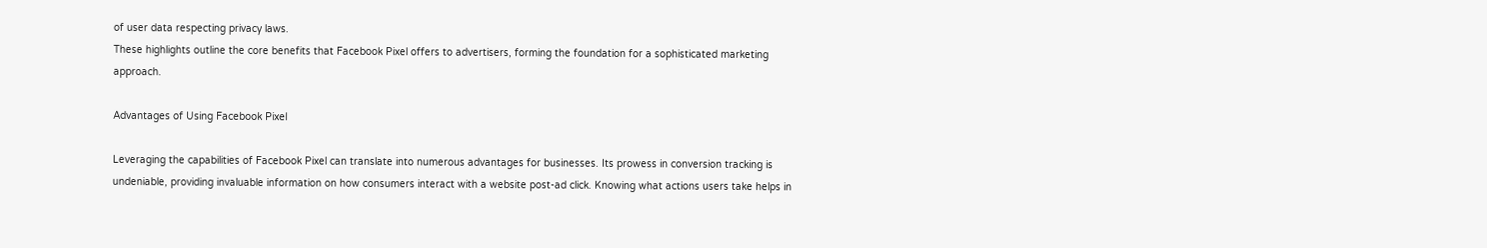of user data respecting privacy laws.
These highlights outline the core benefits that Facebook Pixel offers to advertisers, forming the foundation for a sophisticated marketing approach.

Advantages of Using Facebook Pixel

Leveraging the capabilities of Facebook Pixel can translate into numerous advantages for businesses. Its prowess in conversion tracking is undeniable, providing invaluable information on how consumers interact with a website post-ad click. Knowing what actions users take helps in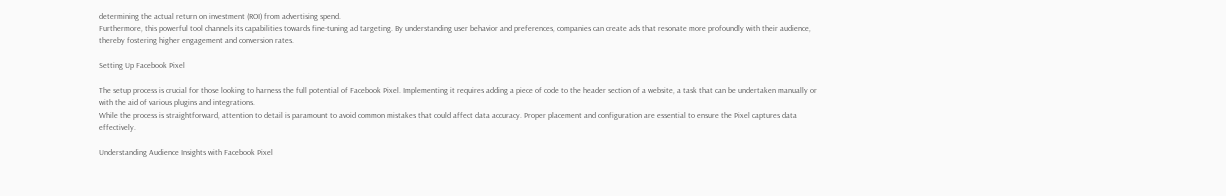determining the actual return on investment (ROI) from advertising spend.
Furthermore, this powerful tool channels its capabilities towards fine-tuning ad targeting. By understanding user behavior and preferences, companies can create ads that resonate more profoundly with their audience, thereby fostering higher engagement and conversion rates.

Setting Up Facebook Pixel

The setup process is crucial for those looking to harness the full potential of Facebook Pixel. Implementing it requires adding a piece of code to the header section of a website, a task that can be undertaken manually or with the aid of various plugins and integrations.
While the process is straightforward, attention to detail is paramount to avoid common mistakes that could affect data accuracy. Proper placement and configuration are essential to ensure the Pixel captures data effectively.

Understanding Audience Insights with Facebook Pixel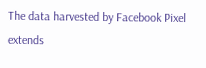The data harvested by Facebook Pixel extends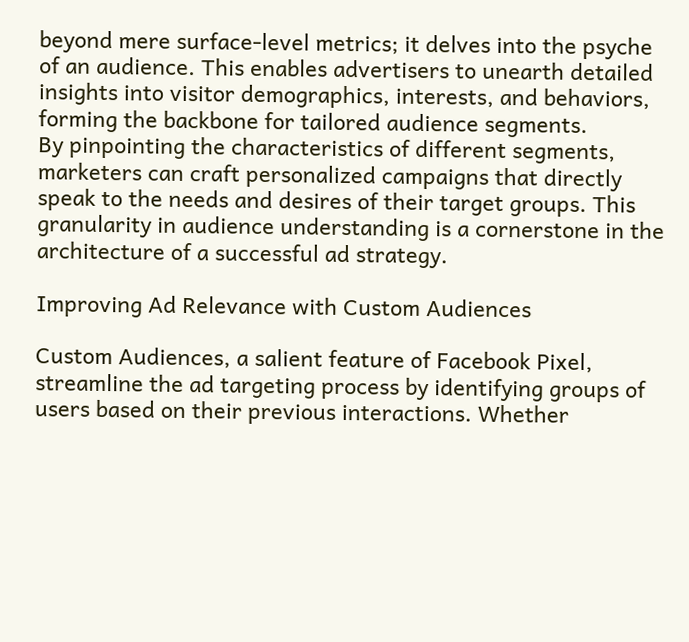beyond mere surface-level metrics; it delves into the psyche of an audience. This enables advertisers to unearth detailed insights into visitor demographics, interests, and behaviors, forming the backbone for tailored audience segments.
By pinpointing the characteristics of different segments, marketers can craft personalized campaigns that directly speak to the needs and desires of their target groups. This granularity in audience understanding is a cornerstone in the architecture of a successful ad strategy.

Improving Ad Relevance with Custom Audiences

Custom Audiences, a salient feature of Facebook Pixel, streamline the ad targeting process by identifying groups of users based on their previous interactions. Whether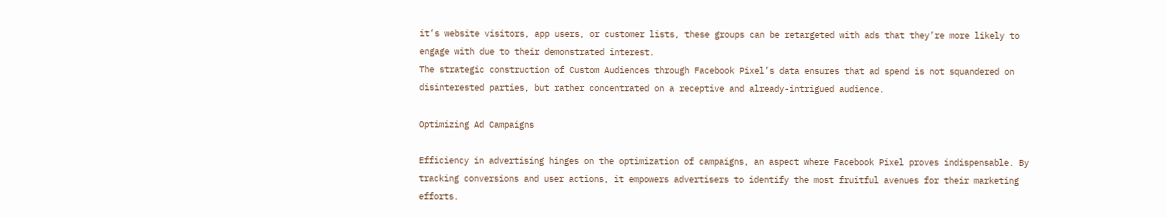it’s website visitors, app users, or customer lists, these groups can be retargeted with ads that they’re more likely to engage with due to their demonstrated interest.
The strategic construction of Custom Audiences through Facebook Pixel’s data ensures that ad spend is not squandered on disinterested parties, but rather concentrated on a receptive and already-intrigued audience.

Optimizing Ad Campaigns

Efficiency in advertising hinges on the optimization of campaigns, an aspect where Facebook Pixel proves indispensable. By tracking conversions and user actions, it empowers advertisers to identify the most fruitful avenues for their marketing efforts.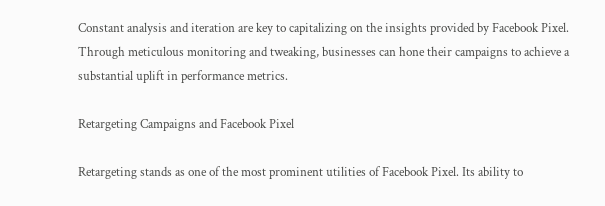Constant analysis and iteration are key to capitalizing on the insights provided by Facebook Pixel. Through meticulous monitoring and tweaking, businesses can hone their campaigns to achieve a substantial uplift in performance metrics.

Retargeting Campaigns and Facebook Pixel

Retargeting stands as one of the most prominent utilities of Facebook Pixel. Its ability to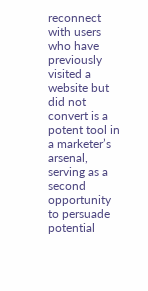reconnect with users who have previously visited a website but did not convert is a potent tool in a marketer’s arsenal, serving as a second opportunity to persuade potential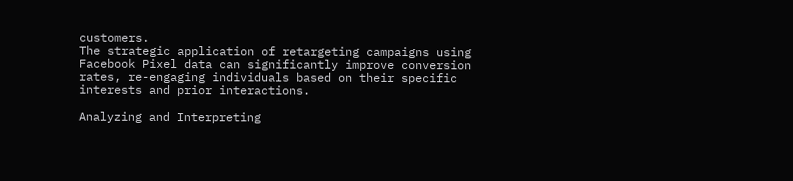customers.
The strategic application of retargeting campaigns using Facebook Pixel data can significantly improve conversion rates, re-engaging individuals based on their specific interests and prior interactions.

Analyzing and Interpreting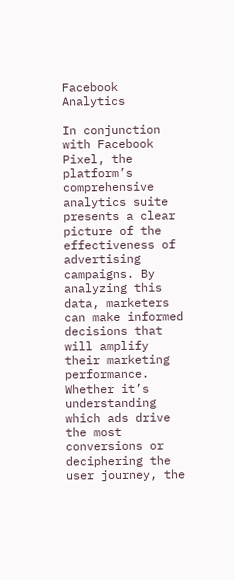Facebook Analytics

In conjunction with Facebook Pixel, the platform’s comprehensive analytics suite presents a clear picture of the effectiveness of advertising campaigns. By analyzing this data, marketers can make informed decisions that will amplify their marketing performance.
Whether it’s understanding which ads drive the most conversions or deciphering the user journey, the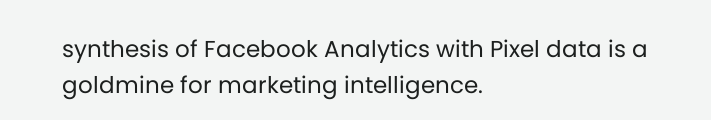synthesis of Facebook Analytics with Pixel data is a goldmine for marketing intelligence.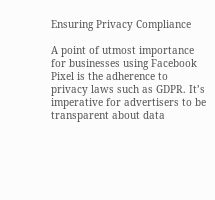Ensuring Privacy Compliance

A point of utmost importance for businesses using Facebook Pixel is the adherence to privacy laws such as GDPR. It’s imperative for advertisers to be transparent about data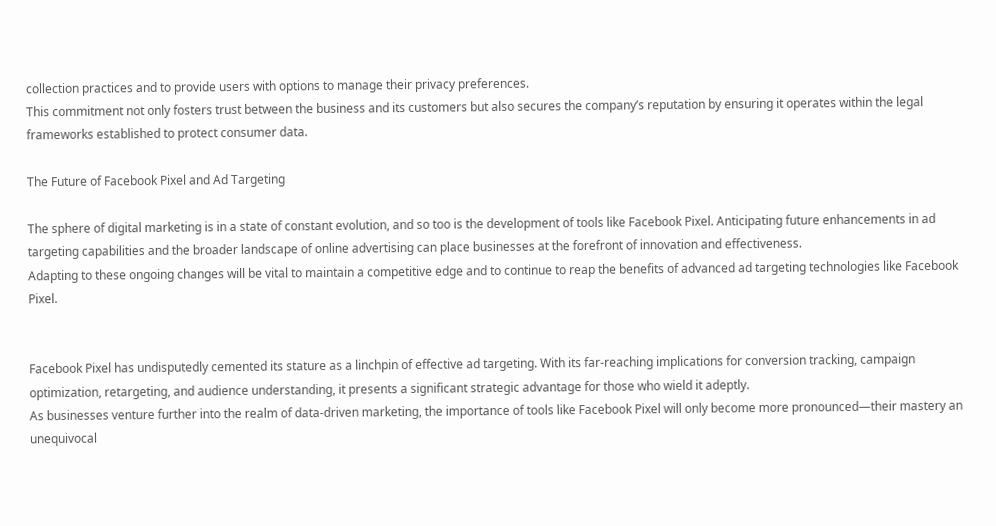collection practices and to provide users with options to manage their privacy preferences.
This commitment not only fosters trust between the business and its customers but also secures the company’s reputation by ensuring it operates within the legal frameworks established to protect consumer data.

The Future of Facebook Pixel and Ad Targeting

The sphere of digital marketing is in a state of constant evolution, and so too is the development of tools like Facebook Pixel. Anticipating future enhancements in ad targeting capabilities and the broader landscape of online advertising can place businesses at the forefront of innovation and effectiveness.
Adapting to these ongoing changes will be vital to maintain a competitive edge and to continue to reap the benefits of advanced ad targeting technologies like Facebook Pixel.


Facebook Pixel has undisputedly cemented its stature as a linchpin of effective ad targeting. With its far-reaching implications for conversion tracking, campaign optimization, retargeting, and audience understanding, it presents a significant strategic advantage for those who wield it adeptly.
As businesses venture further into the realm of data-driven marketing, the importance of tools like Facebook Pixel will only become more pronounced—their mastery an unequivocal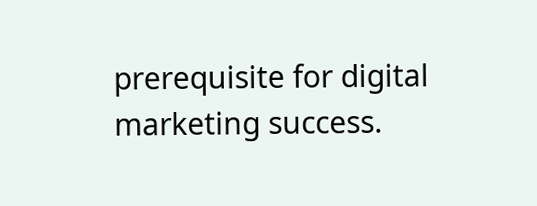prerequisite for digital marketing success.